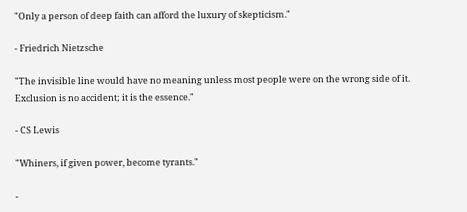"Only a person of deep faith can afford the luxury of skepticism."

- Friedrich Nietzsche

"The invisible line would have no meaning unless most people were on the wrong side of it. Exclusion is no accident; it is the essence."

- CS Lewis

"Whiners, if given power, become tyrants."

-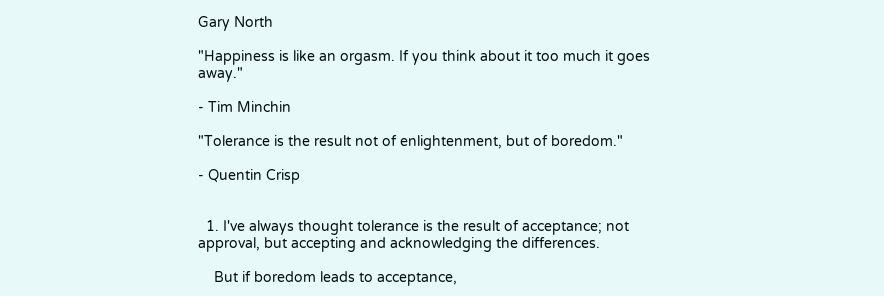Gary North

"Happiness is like an orgasm. If you think about it too much it goes away."

- Tim Minchin

"Tolerance is the result not of enlightenment, but of boredom."

- Quentin Crisp


  1. I've always thought tolerance is the result of acceptance; not approval, but accepting and acknowledging the differences.

    But if boredom leads to acceptance,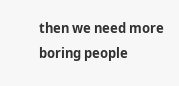then we need more boring people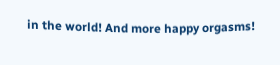in the world! And more happy orgasms!